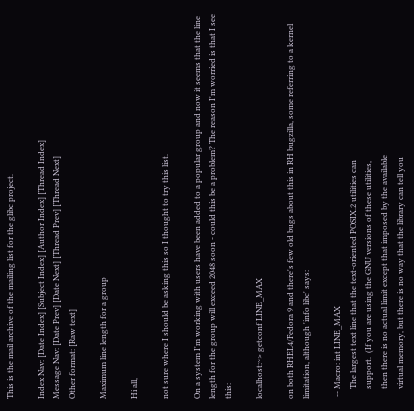This is the mail archive of the mailing list for the glibc project.

Index Nav: [Date Index] [Subject Index] [Author Index] [Thread Index]
Message Nav: [Date Prev] [Date Next] [Thread Prev] [Thread Next]
Other format: [Raw text]

Maximum line length for a group

Hi all,

not sure where I should be asking this so I thought to try this list.

On a system I'm working with users have been added to a popular group and now it seems that the line length for the group will exceed 2048 soon - could this be a problem? The reason I'm worried is that I see this:

localhost:~> getconf LINE_MAX

on both RHEL4/Fedora 9 and there's few old bugs about this in RH bugzilla, some referring to a kernel limitation, although 'info libc' says:

 -- Macro: int LINE_MAX
     The largest text line that the text-oriented POSIX.2 utilities can
     support.  (If you are using the GNU versions of these utilities,
     then there is no actual limit except that imposed by the available
     virtual memory, but there is no way that the library can tell you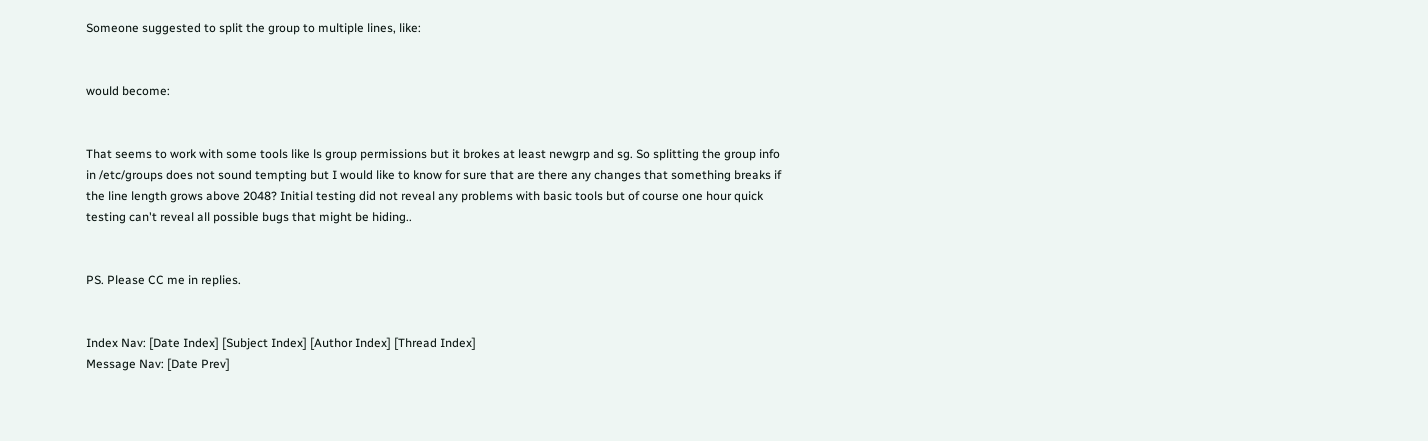Someone suggested to split the group to multiple lines, like:


would become:


That seems to work with some tools like ls group permissions but it brokes at least newgrp and sg. So splitting the group info in /etc/groups does not sound tempting but I would like to know for sure that are there any changes that something breaks if the line length grows above 2048? Initial testing did not reveal any problems with basic tools but of course one hour quick testing can't reveal all possible bugs that might be hiding..


PS. Please CC me in replies.


Index Nav: [Date Index] [Subject Index] [Author Index] [Thread Index]
Message Nav: [Date Prev]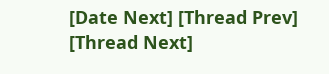[Date Next] [Thread Prev] [Thread Next]